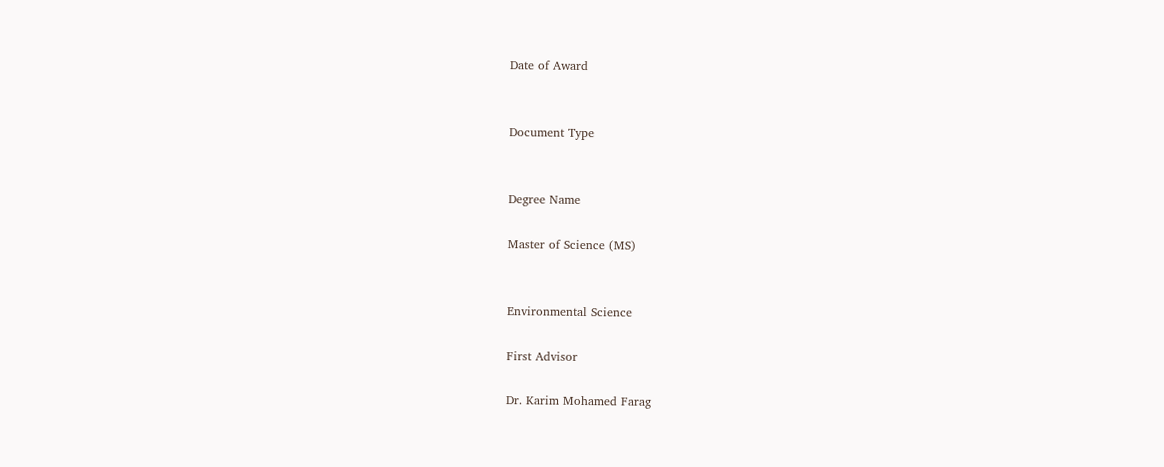Date of Award


Document Type


Degree Name

Master of Science (MS)


Environmental Science

First Advisor

Dr. Karim Mohamed Farag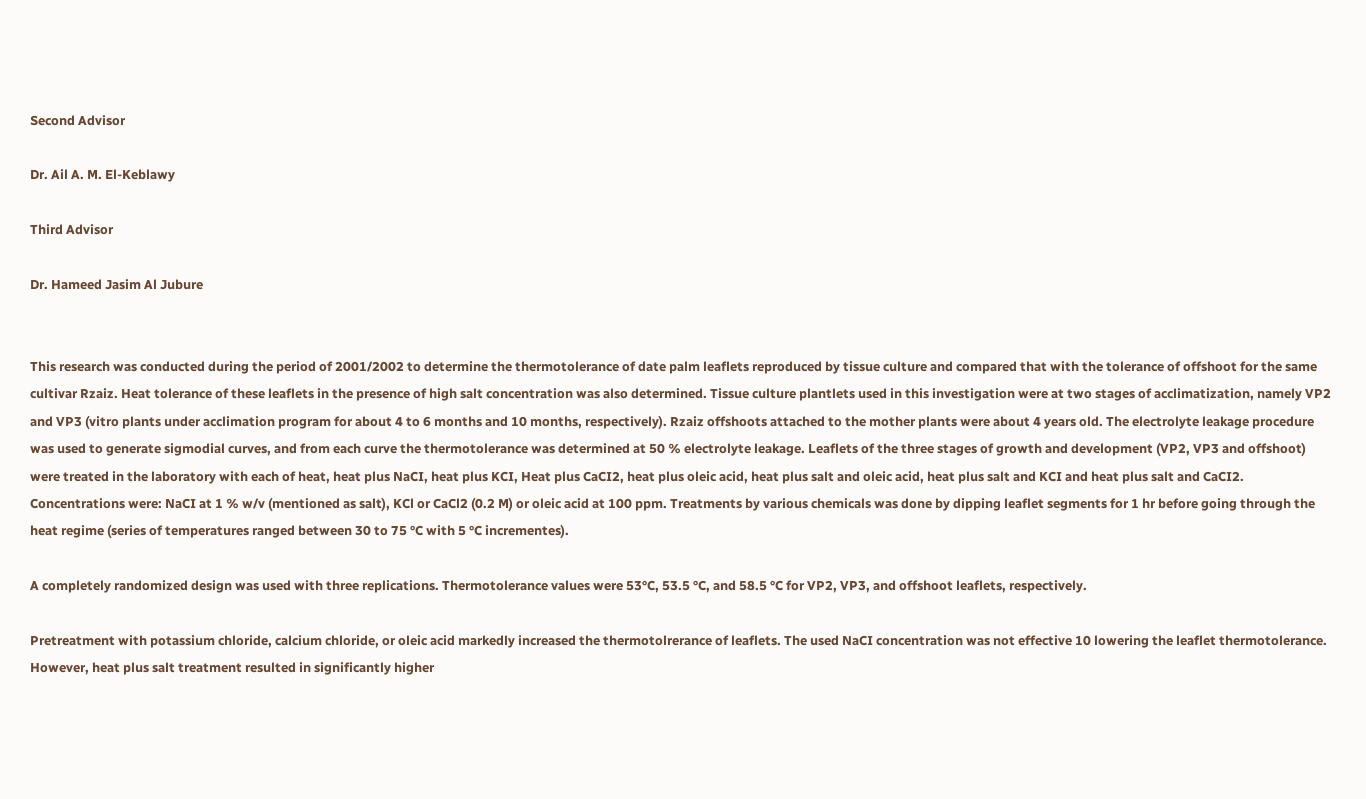Second Advisor

Dr. Ail A. M. El-Keblawy

Third Advisor

Dr. Hameed Jasim Al Jubure


This research was conducted during the period of 2001/2002 to determine the thermotolerance of date palm leaflets reproduced by tissue culture and compared that with the tolerance of offshoot for the same cultivar Rzaiz. Heat tolerance of these leaflets in the presence of high salt concentration was also determined. Tissue culture plantlets used in this investigation were at two stages of acclimatization, namely VP2 and VP3 (vitro plants under acclimation program for about 4 to 6 months and 10 months, respectively). Rzaiz offshoots attached to the mother plants were about 4 years old. The electrolyte leakage procedure was used to generate sigmodial curves, and from each curve the thermotolerance was determined at 50 % electrolyte leakage. Leaflets of the three stages of growth and development (VP2, VP3 and offshoot) were treated in the laboratory with each of heat, heat plus NaCI, heat plus KCI, Heat plus CaCI2, heat plus oleic acid, heat plus salt and oleic acid, heat plus salt and KCI and heat plus salt and CaCI2. Concentrations were: NaCI at 1 % w/v (mentioned as salt), KCl or CaCl2 (0.2 M) or oleic acid at 100 ppm. Treatments by various chemicals was done by dipping leaflet segments for 1 hr before going through the heat regime (series of temperatures ranged between 30 to 75 °C with 5 °C incrementes).

A completely randomized design was used with three replications. Thermotolerance values were 53°C, 53.5 °C, and 58.5 °C for VP2, VP3, and offshoot leaflets, respectively.

Pretreatment with potassium chloride, calcium chloride, or oleic acid markedly increased the thermotolrerance of leaflets. The used NaCI concentration was not effective 10 lowering the leaflet thermotolerance. However, heat plus salt treatment resulted in significantly higher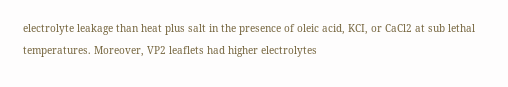electrolyte leakage than heat plus salt in the presence of oleic acid, KCI, or CaCl2 at sub lethal temperatures. Moreover, VP2 leaflets had higher electrolytes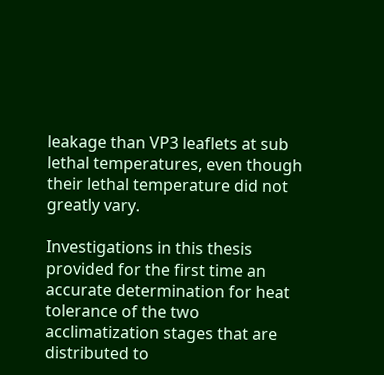leakage than VP3 leaflets at sub lethal temperatures, even though their lethal temperature did not greatly vary.

Investigations in this thesis provided for the first time an accurate determination for heat tolerance of the two acclimatization stages that are distributed to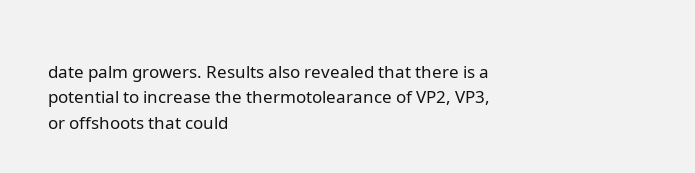date palm growers. Results also revealed that there is a potential to increase the thermotolearance of VP2, VP3, or offshoots that could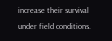increase their survival under field conditions.